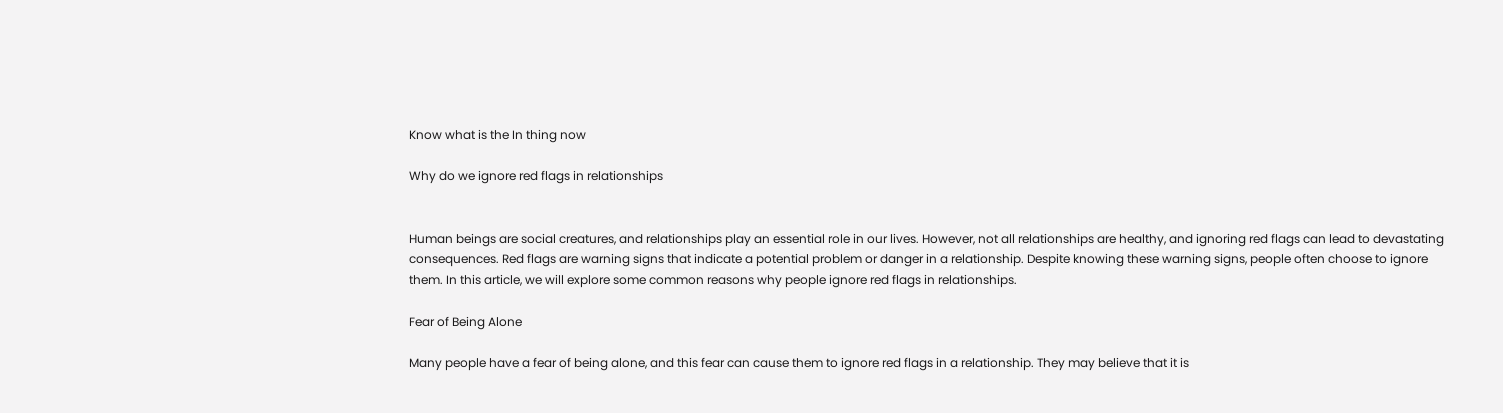Know what is the In thing now

Why do we ignore red flags in relationships


Human beings are social creatures, and relationships play an essential role in our lives. However, not all relationships are healthy, and ignoring red flags can lead to devastating consequences. Red flags are warning signs that indicate a potential problem or danger in a relationship. Despite knowing these warning signs, people often choose to ignore them. In this article, we will explore some common reasons why people ignore red flags in relationships.

Fear of Being Alone

Many people have a fear of being alone, and this fear can cause them to ignore red flags in a relationship. They may believe that it is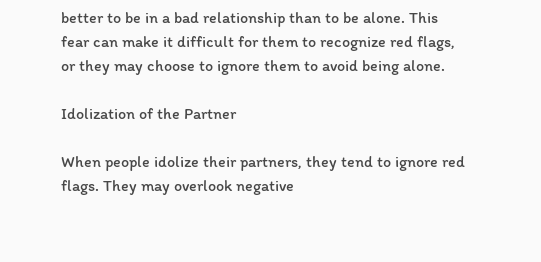better to be in a bad relationship than to be alone. This fear can make it difficult for them to recognize red flags, or they may choose to ignore them to avoid being alone.

Idolization of the Partner

When people idolize their partners, they tend to ignore red flags. They may overlook negative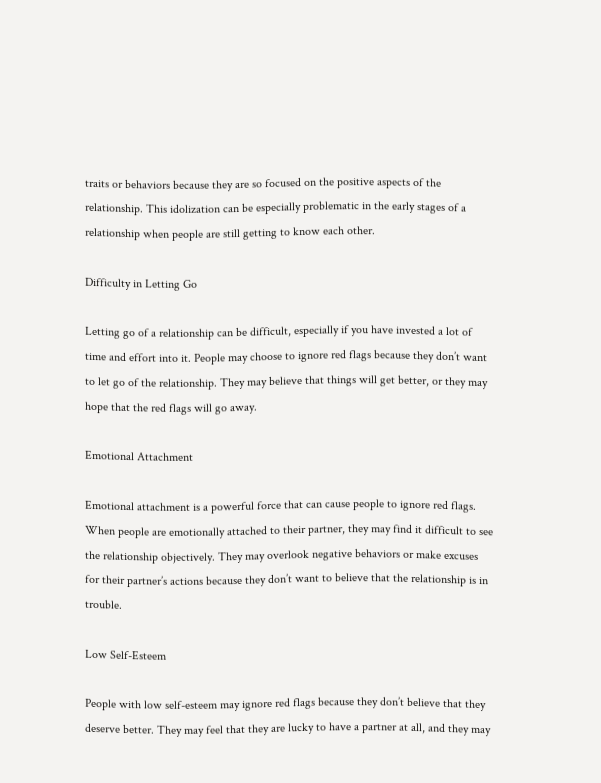traits or behaviors because they are so focused on the positive aspects of the relationship. This idolization can be especially problematic in the early stages of a relationship when people are still getting to know each other.

Difficulty in Letting Go

Letting go of a relationship can be difficult, especially if you have invested a lot of time and effort into it. People may choose to ignore red flags because they don’t want to let go of the relationship. They may believe that things will get better, or they may hope that the red flags will go away.

Emotional Attachment

Emotional attachment is a powerful force that can cause people to ignore red flags. When people are emotionally attached to their partner, they may find it difficult to see the relationship objectively. They may overlook negative behaviors or make excuses for their partner’s actions because they don’t want to believe that the relationship is in trouble.

Low Self-Esteem

People with low self-esteem may ignore red flags because they don’t believe that they deserve better. They may feel that they are lucky to have a partner at all, and they may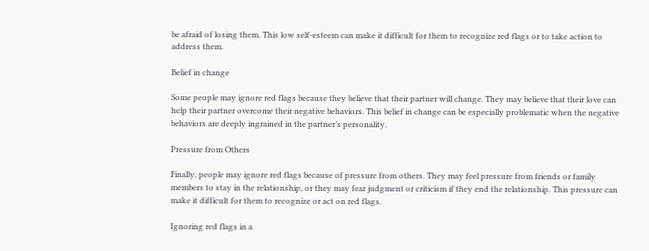be afraid of losing them. This low self-esteem can make it difficult for them to recognize red flags or to take action to address them.

Belief in change

Some people may ignore red flags because they believe that their partner will change. They may believe that their love can help their partner overcome their negative behaviors. This belief in change can be especially problematic when the negative behaviors are deeply ingrained in the partner’s personality.

Pressure from Others

Finally, people may ignore red flags because of pressure from others. They may feel pressure from friends or family members to stay in the relationship, or they may fear judgment or criticism if they end the relationship. This pressure can make it difficult for them to recognize or act on red flags.

Ignoring red flags in a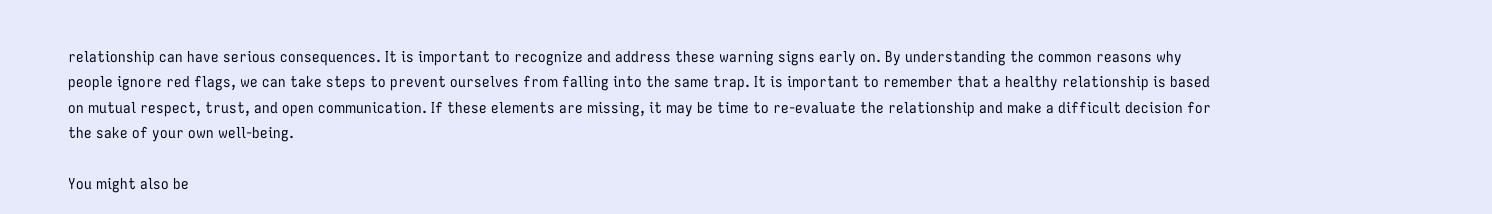relationship can have serious consequences. It is important to recognize and address these warning signs early on. By understanding the common reasons why people ignore red flags, we can take steps to prevent ourselves from falling into the same trap. It is important to remember that a healthy relationship is based on mutual respect, trust, and open communication. If these elements are missing, it may be time to re-evaluate the relationship and make a difficult decision for the sake of your own well-being.

You might also be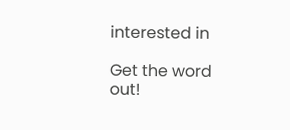interested in

Get the word out!